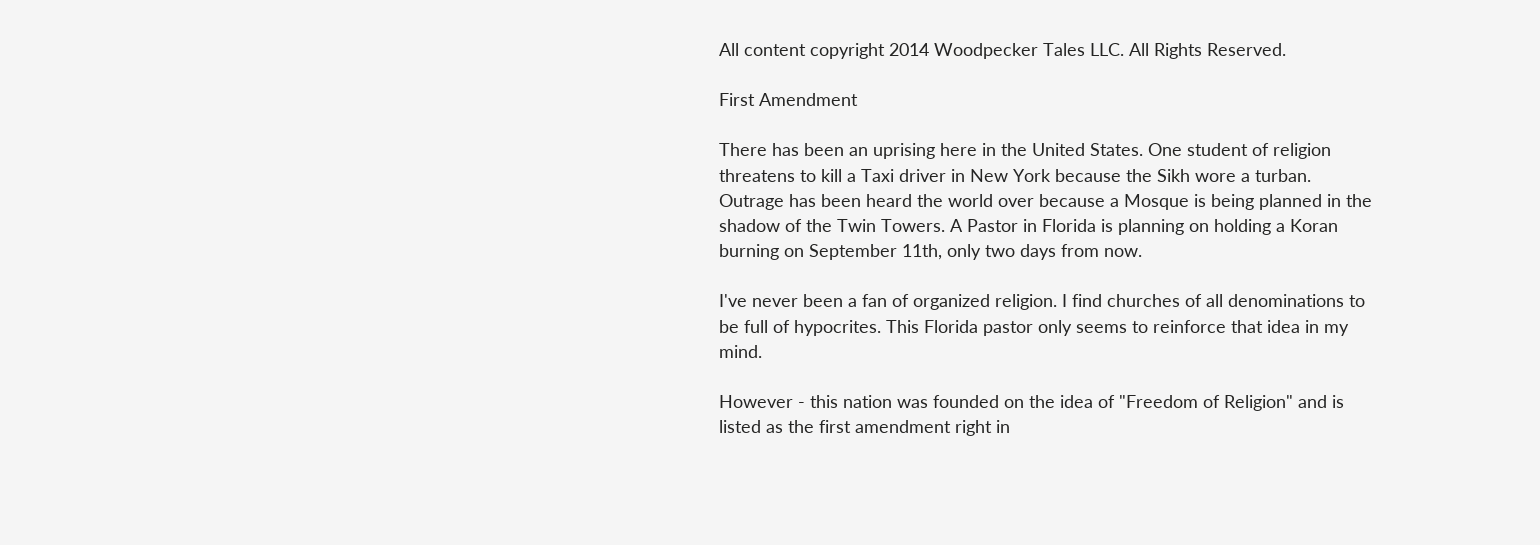All content copyright 2014 Woodpecker Tales LLC. All Rights Reserved.

First Amendment

There has been an uprising here in the United States. One student of religion threatens to kill a Taxi driver in New York because the Sikh wore a turban. Outrage has been heard the world over because a Mosque is being planned in the shadow of the Twin Towers. A Pastor in Florida is planning on holding a Koran burning on September 11th, only two days from now.

I've never been a fan of organized religion. I find churches of all denominations to be full of hypocrites. This Florida pastor only seems to reinforce that idea in my mind.

However - this nation was founded on the idea of "Freedom of Religion" and is listed as the first amendment right in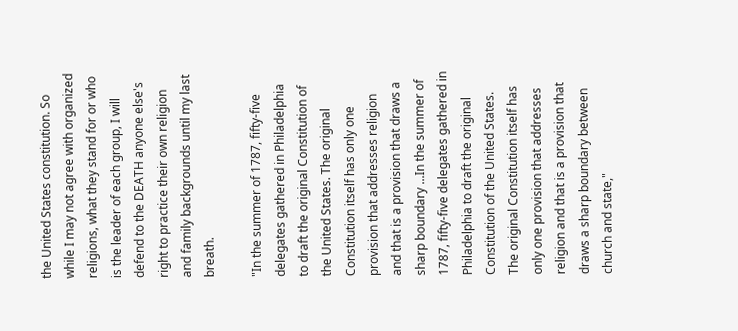the United States constitution. So while I may not agree with organized religions, what they stand for or who is the leader of each group, I will defend to the DEATH anyone else's right to practice their own religion and family backgrounds until my last breath.

"In the summer of 1787, fifty-five delegates gathered in Philadelphia to draft the original Constitution of the United States. The original Constitution itself has only one provision that addresses religion and that is a provision that draws a sharp boundary ...In the summer of 1787, fifty-five delegates gathered in Philadelphia to draft the original Constitution of the United States. The original Constitution itself has only one provision that addresses religion and that is a provision that draws a sharp boundary between church and state,"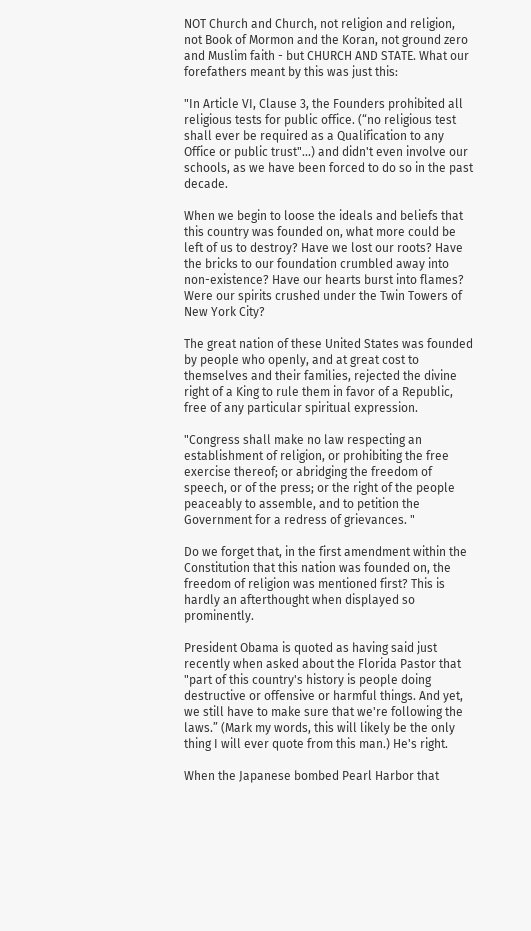NOT Church and Church, not religion and religion, not Book of Mormon and the Koran, not ground zero and Muslim faith - but CHURCH AND STATE. What our forefathers meant by this was just this:

"In Article VI, Clause 3, the Founders prohibited all religious tests for public office. (“no religious test shall ever be required as a Qualification to any Office or public trust"...) and didn't even involve our schools, as we have been forced to do so in the past decade.

When we begin to loose the ideals and beliefs that this country was founded on, what more could be left of us to destroy? Have we lost our roots? Have the bricks to our foundation crumbled away into non-existence? Have our hearts burst into flames? Were our spirits crushed under the Twin Towers of New York City?

The great nation of these United States was founded by people who openly, and at great cost to themselves and their families, rejected the divine right of a King to rule them in favor of a Republic, free of any particular spiritual expression.

"Congress shall make no law respecting an establishment of religion, or prohibiting the free exercise thereof; or abridging the freedom of speech, or of the press; or the right of the people peaceably to assemble, and to petition the Government for a redress of grievances. "

Do we forget that, in the first amendment within the Constitution that this nation was founded on, the freedom of religion was mentioned first? This is hardly an afterthought when displayed so prominently.

President Obama is quoted as having said just recently when asked about the Florida Pastor that "part of this country's history is people doing destructive or offensive or harmful things. And yet, we still have to make sure that we're following the laws.” (Mark my words, this will likely be the only thing I will ever quote from this man.) He's right.

When the Japanese bombed Pearl Harbor that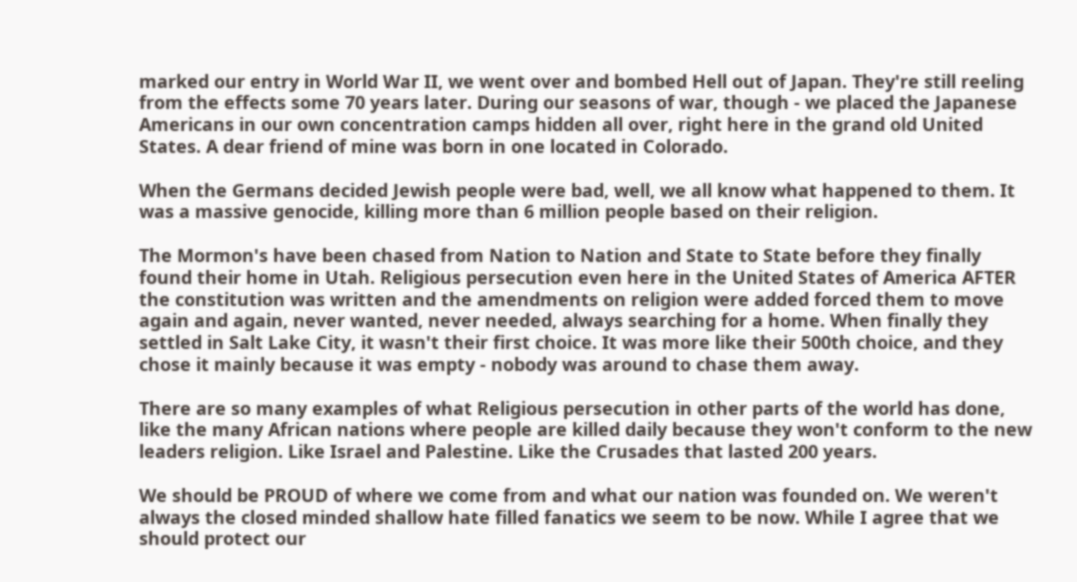marked our entry in World War II, we went over and bombed Hell out of Japan. They're still reeling from the effects some 70 years later. During our seasons of war, though - we placed the Japanese Americans in our own concentration camps hidden all over, right here in the grand old United States. A dear friend of mine was born in one located in Colorado.

When the Germans decided Jewish people were bad, well, we all know what happened to them. It was a massive genocide, killing more than 6 million people based on their religion.

The Mormon's have been chased from Nation to Nation and State to State before they finally found their home in Utah. Religious persecution even here in the United States of America AFTER the constitution was written and the amendments on religion were added forced them to move again and again, never wanted, never needed, always searching for a home. When finally they settled in Salt Lake City, it wasn't their first choice. It was more like their 500th choice, and they chose it mainly because it was empty - nobody was around to chase them away.

There are so many examples of what Religious persecution in other parts of the world has done, like the many African nations where people are killed daily because they won't conform to the new leaders religion. Like Israel and Palestine. Like the Crusades that lasted 200 years.

We should be PROUD of where we come from and what our nation was founded on. We weren't always the closed minded shallow hate filled fanatics we seem to be now. While I agree that we should protect our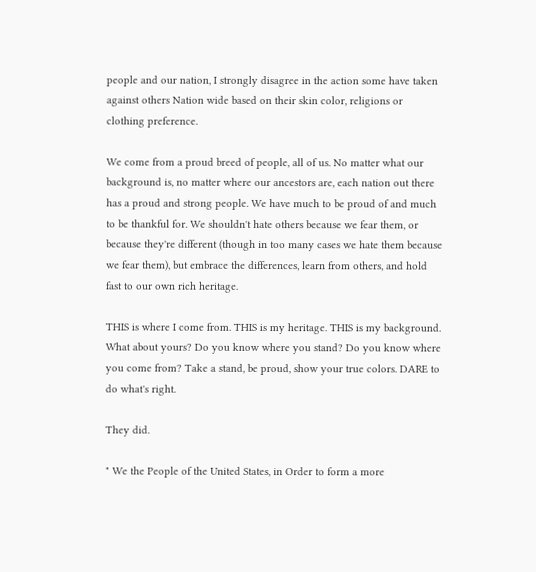people and our nation, I strongly disagree in the action some have taken against others Nation wide based on their skin color, religions or clothing preference.

We come from a proud breed of people, all of us. No matter what our background is, no matter where our ancestors are, each nation out there has a proud and strong people. We have much to be proud of and much to be thankful for. We shouldn't hate others because we fear them, or because they're different (though in too many cases we hate them because we fear them), but embrace the differences, learn from others, and hold fast to our own rich heritage.

THIS is where I come from. THIS is my heritage. THIS is my background. What about yours? Do you know where you stand? Do you know where you come from? Take a stand, be proud, show your true colors. DARE to do what's right.

They did.

" We the People of the United States, in Order to form a more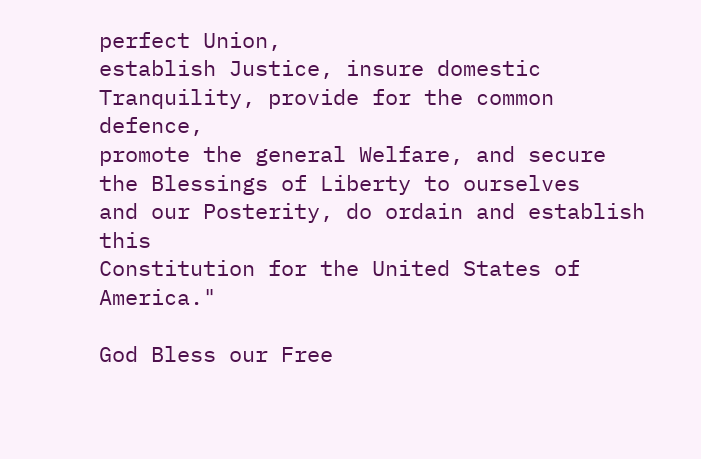perfect Union,
establish Justice, insure domestic Tranquility, provide for the common defence,
promote the general Welfare, and secure the Blessings of Liberty to ourselves
and our Posterity, do ordain and establish this
Constitution for the United States of America."

God Bless our Free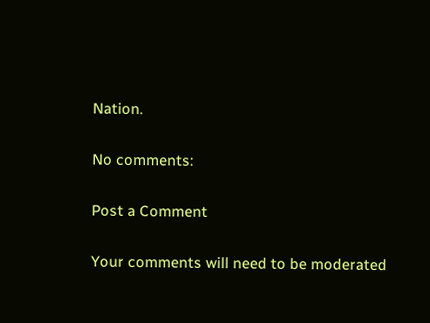Nation.

No comments:

Post a Comment

Your comments will need to be moderated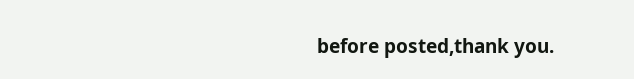before posted,thank you.